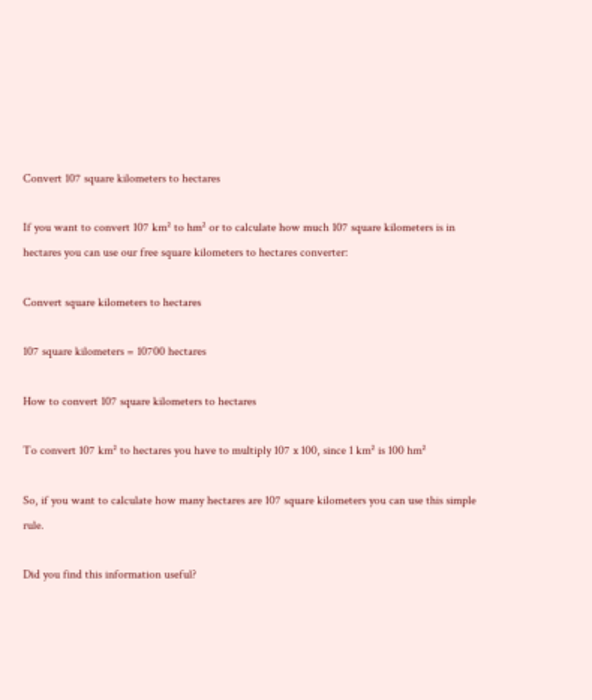Convert 107 square kilometers to hectares

If you want to convert 107 km² to hm² or to calculate how much 107 square kilometers is in hectares you can use our free square kilometers to hectares converter:

Convert square kilometers to hectares

107 square kilometers = 10700 hectares

How to convert 107 square kilometers to hectares

To convert 107 km² to hectares you have to multiply 107 x 100, since 1 km² is 100 hm²

So, if you want to calculate how many hectares are 107 square kilometers you can use this simple rule.

Did you find this information useful?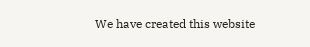We have created this website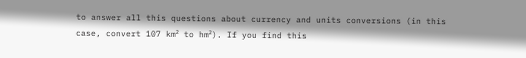to answer all this questions about currency and units conversions (in this case, convert 107 km² to hm²). If you find this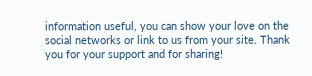information useful, you can show your love on the social networks or link to us from your site. Thank you for your support and for sharing!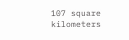107 square kilometers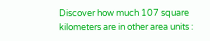Discover how much 107 square kilometers are in other area units :